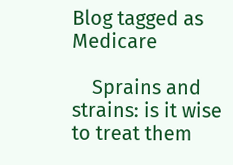Blog tagged as Medicare

    Sprains and strains: is it wise to treat them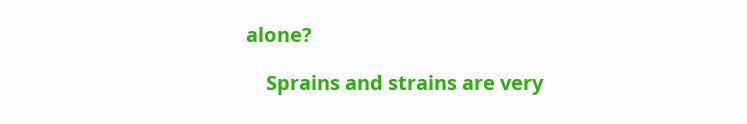alone?

    Sprains and strains are very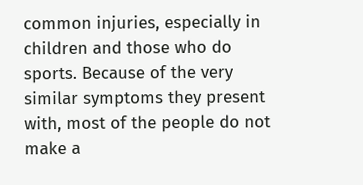common injuries, especially in children and those who do sports. Because of the very similar symptoms they present with, most of the people do not make a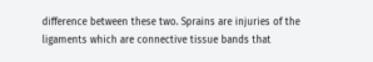difference between these two. Sprains are injuries of the ligaments which are connective tissue bands that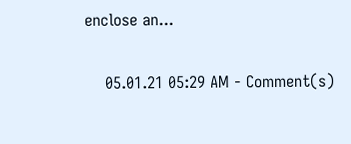enclose an...

    05.01.21 05:29 AM - Comment(s)